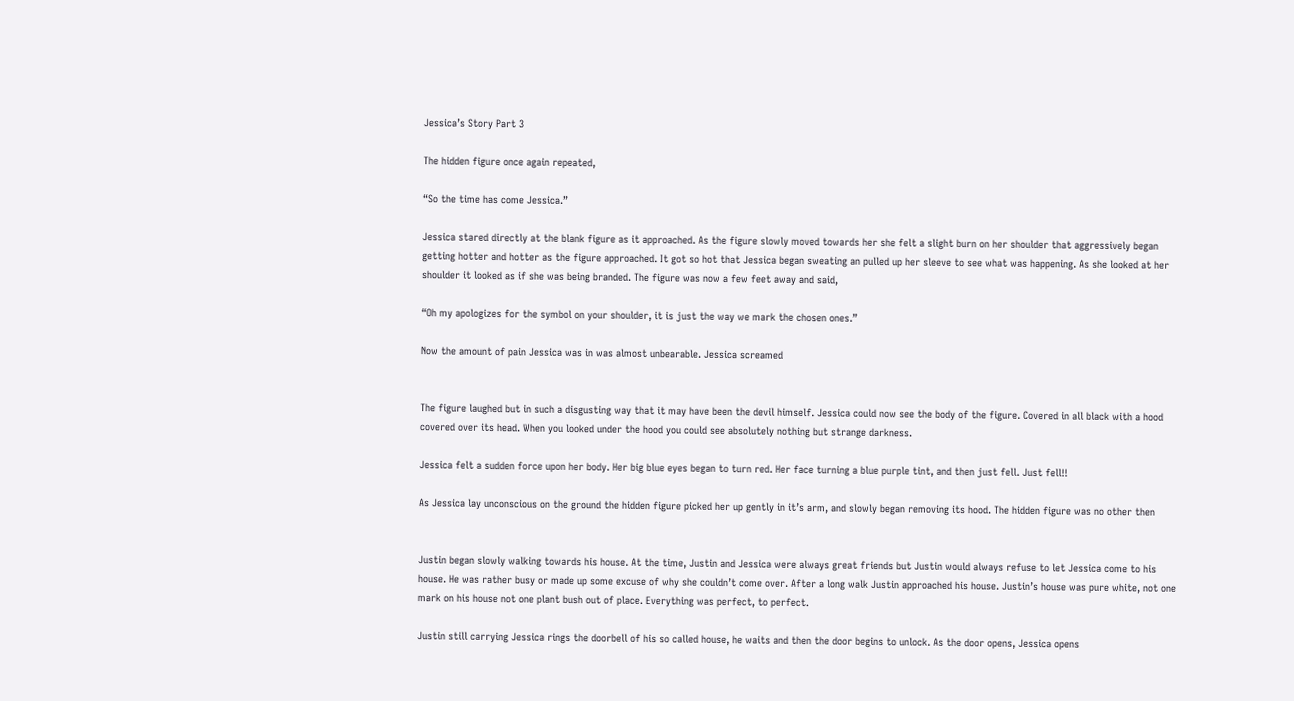Jessica’s Story Part 3

The hidden figure once again repeated,

“So the time has come Jessica.”

Jessica stared directly at the blank figure as it approached. As the figure slowly moved towards her she felt a slight burn on her shoulder that aggressively began getting hotter and hotter as the figure approached. It got so hot that Jessica began sweating an pulled up her sleeve to see what was happening. As she looked at her shoulder it looked as if she was being branded. The figure was now a few feet away and said,

“Oh my apologizes for the symbol on your shoulder, it is just the way we mark the chosen ones.”

Now the amount of pain Jessica was in was almost unbearable. Jessica screamed


The figure laughed but in such a disgusting way that it may have been the devil himself. Jessica could now see the body of the figure. Covered in all black with a hood covered over its head. When you looked under the hood you could see absolutely nothing but strange darkness.

Jessica felt a sudden force upon her body. Her big blue eyes began to turn red. Her face turning a blue purple tint, and then just fell. Just fell!!

As Jessica lay unconscious on the ground the hidden figure picked her up gently in it’s arm, and slowly began removing its hood. The hidden figure was no other then


Justin began slowly walking towards his house. At the time, Justin and Jessica were always great friends but Justin would always refuse to let Jessica come to his house. He was rather busy or made up some excuse of why she couldn’t come over. After a long walk Justin approached his house. Justin’s house was pure white, not one mark on his house not one plant bush out of place. Everything was perfect, to perfect.

Justin still carrying Jessica rings the doorbell of his so called house, he waits and then the door begins to unlock. As the door opens, Jessica opens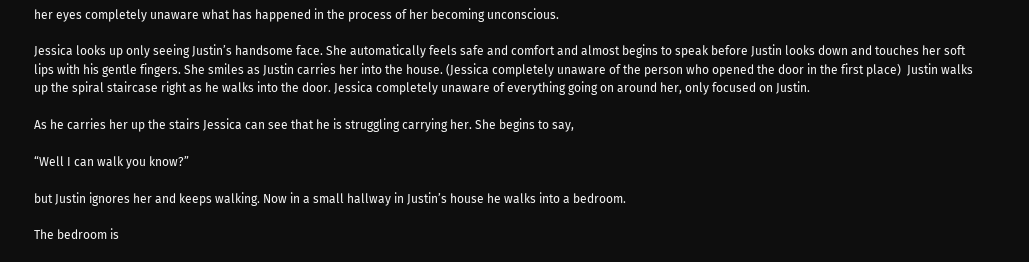her eyes completely unaware what has happened in the process of her becoming unconscious.

Jessica looks up only seeing Justin’s handsome face. She automatically feels safe and comfort and almost begins to speak before Justin looks down and touches her soft lips with his gentle fingers. She smiles as Justin carries her into the house. (Jessica completely unaware of the person who opened the door in the first place)  Justin walks up the spiral staircase right as he walks into the door. Jessica completely unaware of everything going on around her, only focused on Justin.

As he carries her up the stairs Jessica can see that he is struggling carrying her. She begins to say,

“Well I can walk you know?”

but Justin ignores her and keeps walking. Now in a small hallway in Justin’s house he walks into a bedroom.

The bedroom is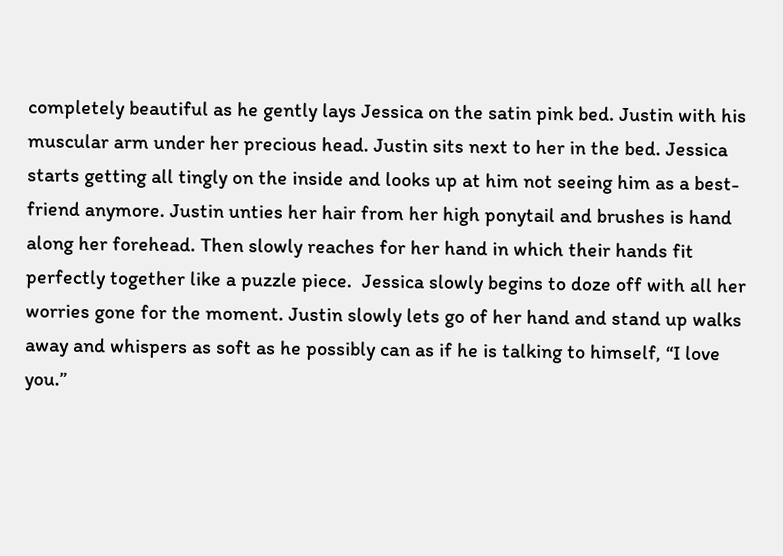completely beautiful as he gently lays Jessica on the satin pink bed. Justin with his muscular arm under her precious head. Justin sits next to her in the bed. Jessica starts getting all tingly on the inside and looks up at him not seeing him as a best-friend anymore. Justin unties her hair from her high ponytail and brushes is hand along her forehead. Then slowly reaches for her hand in which their hands fit perfectly together like a puzzle piece.  Jessica slowly begins to doze off with all her worries gone for the moment. Justin slowly lets go of her hand and stand up walks away and whispers as soft as he possibly can as if he is talking to himself, “I love you.”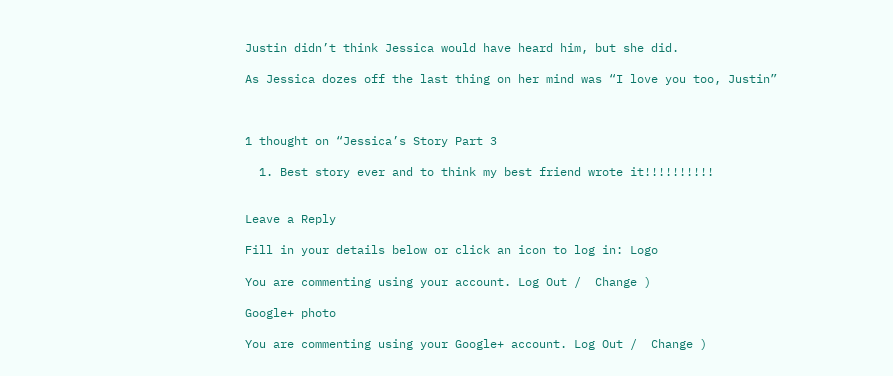Justin didn’t think Jessica would have heard him, but she did.

As Jessica dozes off the last thing on her mind was “I love you too, Justin”



1 thought on “Jessica’s Story Part 3

  1. Best story ever and to think my best friend wrote it!!!!!!!!!!


Leave a Reply

Fill in your details below or click an icon to log in: Logo

You are commenting using your account. Log Out /  Change )

Google+ photo

You are commenting using your Google+ account. Log Out /  Change )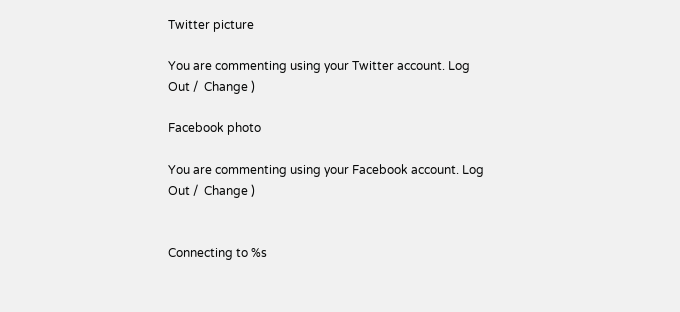Twitter picture

You are commenting using your Twitter account. Log Out /  Change )

Facebook photo

You are commenting using your Facebook account. Log Out /  Change )


Connecting to %s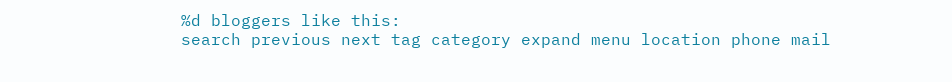%d bloggers like this:
search previous next tag category expand menu location phone mail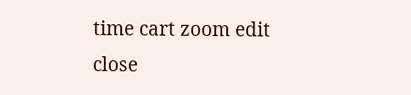time cart zoom edit close